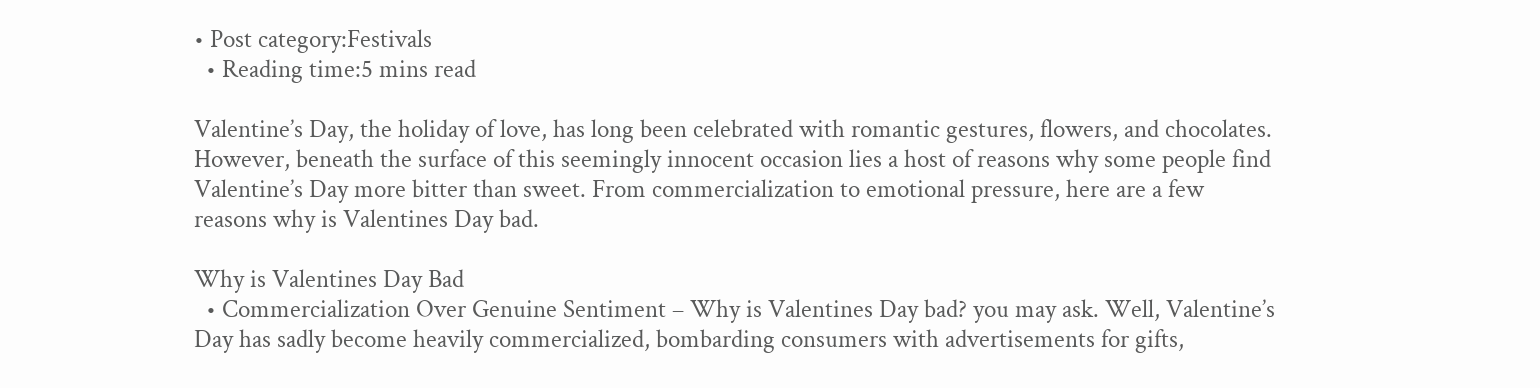• Post category:Festivals
  • Reading time:5 mins read

Valentine’s Day, the holiday of love, has long been celebrated with romantic gestures, flowers, and chocolates. However, beneath the surface of this seemingly innocent occasion lies a host of reasons why some people find Valentine’s Day more bitter than sweet. From commercialization to emotional pressure, here are a few reasons why is Valentines Day bad.

Why is Valentines Day Bad
  • Commercialization Over Genuine Sentiment – Why is Valentines Day bad? you may ask. Well, Valentine’s Day has sadly become heavily commercialized, bombarding consumers with advertisements for gifts,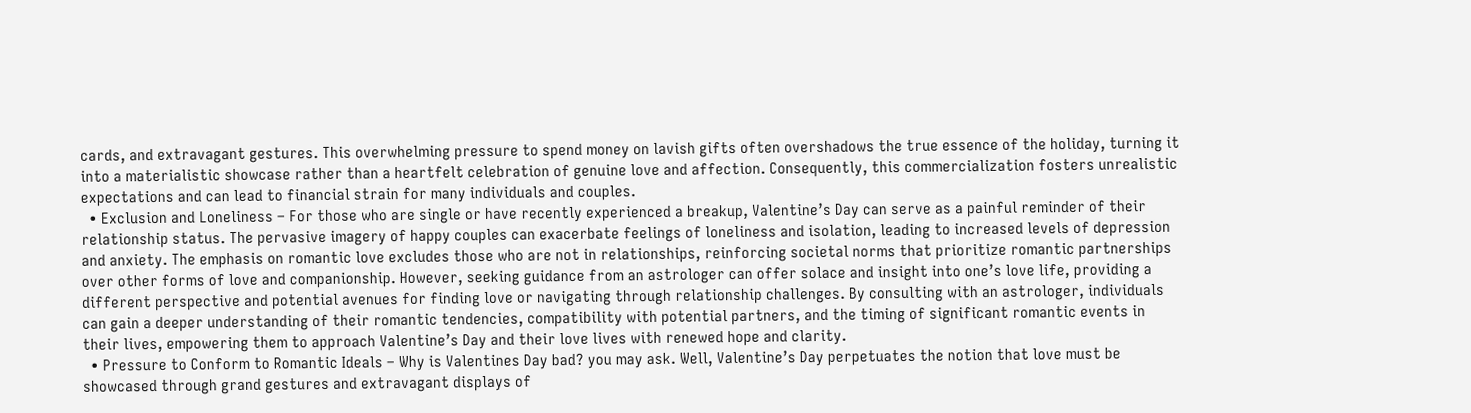cards, and extravagant gestures. This overwhelming pressure to spend money on lavish gifts often overshadows the true essence of the holiday, turning it into a materialistic showcase rather than a heartfelt celebration of genuine love and affection. Consequently, this commercialization fosters unrealistic expectations and can lead to financial strain for many individuals and couples.
  • Exclusion and Loneliness – For those who are single or have recently experienced a breakup, Valentine’s Day can serve as a painful reminder of their relationship status. The pervasive imagery of happy couples can exacerbate feelings of loneliness and isolation, leading to increased levels of depression and anxiety. The emphasis on romantic love excludes those who are not in relationships, reinforcing societal norms that prioritize romantic partnerships over other forms of love and companionship. However, seeking guidance from an astrologer can offer solace and insight into one’s love life, providing a different perspective and potential avenues for finding love or navigating through relationship challenges. By consulting with an astrologer, individuals can gain a deeper understanding of their romantic tendencies, compatibility with potential partners, and the timing of significant romantic events in their lives, empowering them to approach Valentine’s Day and their love lives with renewed hope and clarity.
  • Pressure to Conform to Romantic Ideals – Why is Valentines Day bad? you may ask. Well, Valentine’s Day perpetuates the notion that love must be showcased through grand gestures and extravagant displays of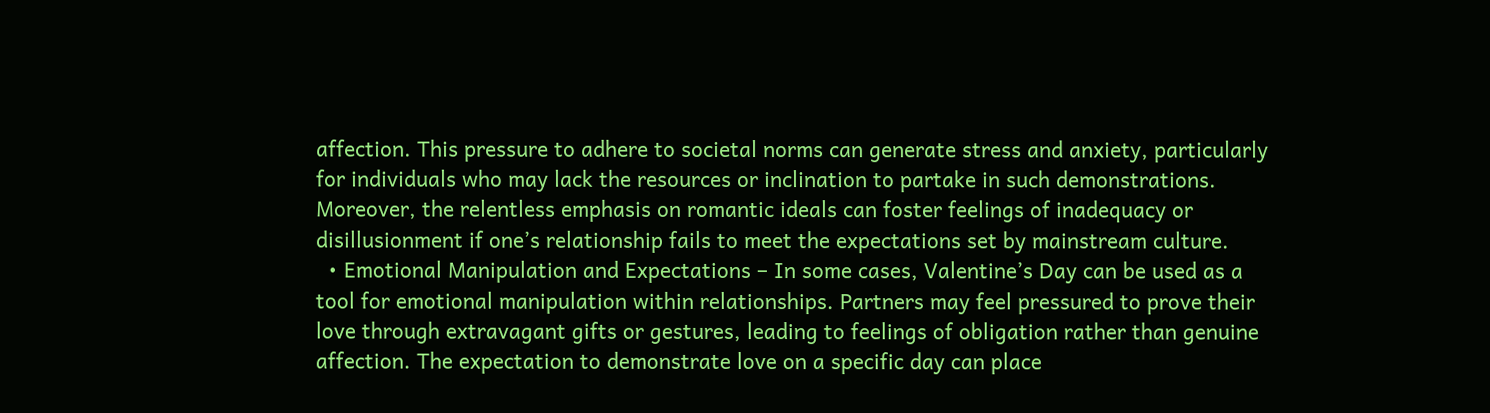affection. This pressure to adhere to societal norms can generate stress and anxiety, particularly for individuals who may lack the resources or inclination to partake in such demonstrations. Moreover, the relentless emphasis on romantic ideals can foster feelings of inadequacy or disillusionment if one’s relationship fails to meet the expectations set by mainstream culture.
  • Emotional Manipulation and Expectations – In some cases, Valentine’s Day can be used as a tool for emotional manipulation within relationships. Partners may feel pressured to prove their love through extravagant gifts or gestures, leading to feelings of obligation rather than genuine affection. The expectation to demonstrate love on a specific day can place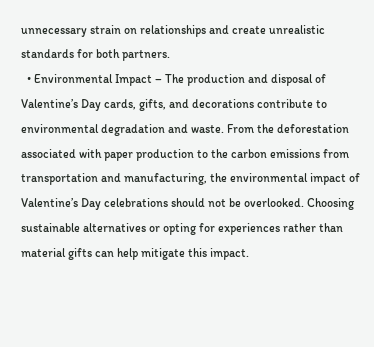unnecessary strain on relationships and create unrealistic standards for both partners.
  • Environmental Impact – The production and disposal of Valentine’s Day cards, gifts, and decorations contribute to environmental degradation and waste. From the deforestation associated with paper production to the carbon emissions from transportation and manufacturing, the environmental impact of Valentine’s Day celebrations should not be overlooked. Choosing sustainable alternatives or opting for experiences rather than material gifts can help mitigate this impact.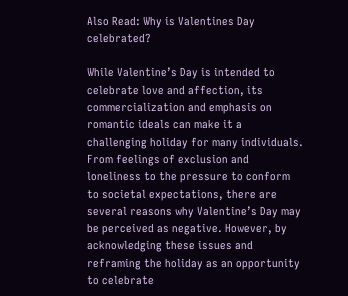Also Read: Why is Valentines Day celebrated?

While Valentine’s Day is intended to celebrate love and affection, its commercialization and emphasis on romantic ideals can make it a challenging holiday for many individuals. From feelings of exclusion and loneliness to the pressure to conform to societal expectations, there are several reasons why Valentine’s Day may be perceived as negative. However, by acknowledging these issues and reframing the holiday as an opportunity to celebrate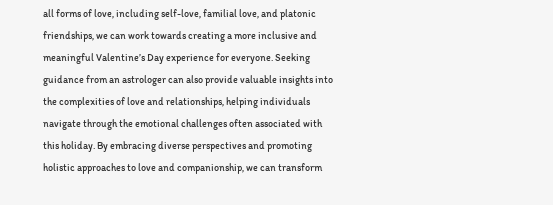all forms of love, including self-love, familial love, and platonic friendships, we can work towards creating a more inclusive and meaningful Valentine’s Day experience for everyone. Seeking guidance from an astrologer can also provide valuable insights into the complexities of love and relationships, helping individuals navigate through the emotional challenges often associated with this holiday. By embracing diverse perspectives and promoting holistic approaches to love and companionship, we can transform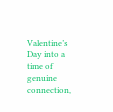Valentine’s Day into a time of genuine connection,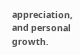appreciation, and personal growth.